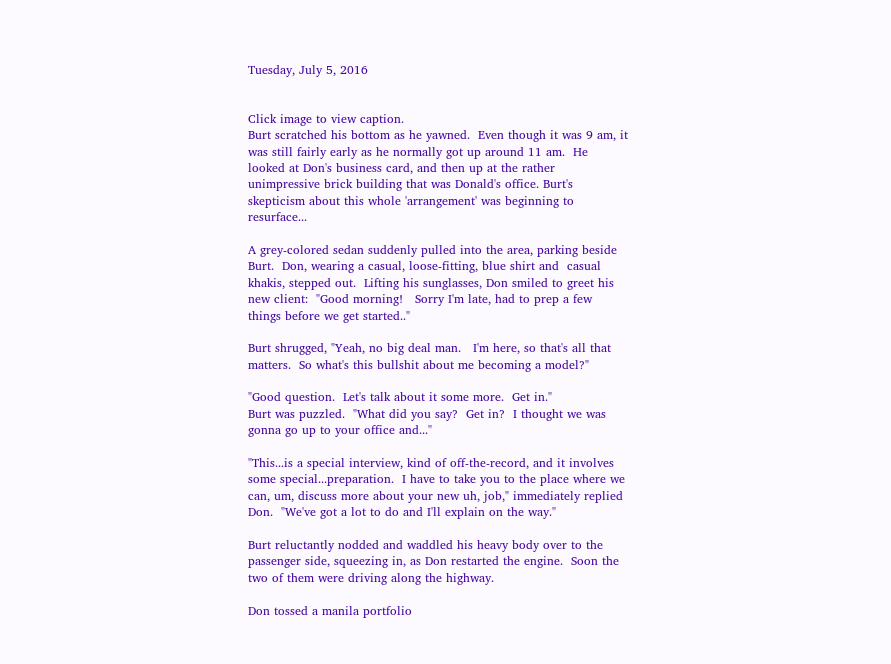Tuesday, July 5, 2016


Click image to view caption.
Burt scratched his bottom as he yawned.  Even though it was 9 am, it was still fairly early as he normally got up around 11 am.  He looked at Don's business card, and then up at the rather unimpressive brick building that was Donald's office. Burt's skepticism about this whole 'arrangement' was beginning to resurface...

A grey-colored sedan suddenly pulled into the area, parking beside Burt.  Don, wearing a casual, loose-fitting, blue shirt and  casual khakis, stepped out.  Lifting his sunglasses, Don smiled to greet his new client:  "Good morning!   Sorry I'm late, had to prep a few things before we get started.."

Burt shrugged, "Yeah, no big deal man.   I'm here, so that's all that matters.  So what's this bullshit about me becoming a model?"

"Good question.  Let's talk about it some more.  Get in."
Burt was puzzled.  "What did you say?  Get in?  I thought we was gonna go up to your office and..."

"This...is a special interview, kind of off-the-record, and it involves some special...preparation.  I have to take you to the place where we can, um, discuss more about your new uh, job," immediately replied Don.  "We've got a lot to do and I'll explain on the way."

Burt reluctantly nodded and waddled his heavy body over to the passenger side, squeezing in, as Don restarted the engine.  Soon the two of them were driving along the highway.

Don tossed a manila portfolio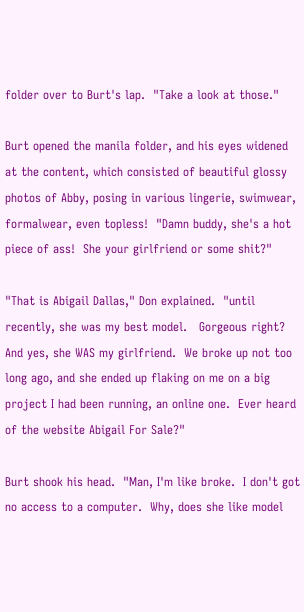folder over to Burt's lap.  "Take a look at those."

Burt opened the manila folder, and his eyes widened at the content, which consisted of beautiful glossy photos of Abby, posing in various lingerie, swimwear, formalwear, even topless!  "Damn buddy, she's a hot piece of ass!  She your girlfriend or some shit?"

"That is Abigail Dallas," Don explained.  "until recently, she was my best model.   Gorgeous right?  And yes, she WAS my girlfriend.  We broke up not too long ago, and she ended up flaking on me on a big project I had been running, an online one.  Ever heard of the website Abigail For Sale?"

Burt shook his head.  "Man, I'm like broke.  I don't got no access to a computer.  Why, does she like model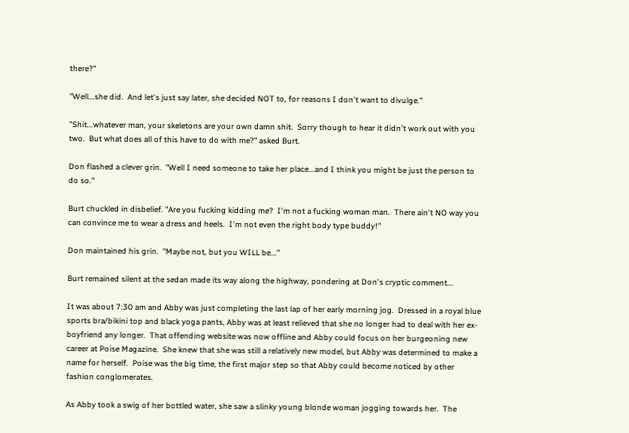there?"

"Well...she did.  And let's just say later, she decided NOT to, for reasons I don't want to divulge."

"Shit...whatever man, your skeletons are your own damn shit.  Sorry though to hear it didn't work out with you two.  But what does all of this have to do with me?" asked Burt.

Don flashed a clever grin.  "Well I need someone to take her place...and I think you might be just the person to do so."

Burt chuckled in disbelief. "Are you fucking kidding me?  I'm not a fucking woman man.  There ain't NO way you can convince me to wear a dress and heels.  I'm not even the right body type buddy!"

Don maintained his grin.  "Maybe not, but you WILL be..."

Burt remained silent at the sedan made its way along the highway, pondering at Don's cryptic comment...

It was about 7:30 am and Abby was just completing the last lap of her early morning jog.  Dressed in a royal blue sports bra/bikini top and black yoga pants, Abby was at least relieved that she no longer had to deal with her ex-boyfriend any longer.  That offending website was now offline and Abby could focus on her burgeoning new career at Poise Magazine.  She knew that she was still a relatively new model, but Abby was determined to make a name for herself.  Poise was the big time, the first major step so that Abby could become noticed by other fashion conglomerates.

As Abby took a swig of her bottled water, she saw a slinky young blonde woman jogging towards her.  The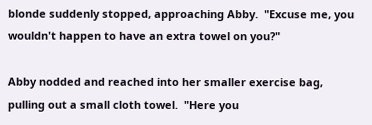blonde suddenly stopped, approaching Abby.  "Excuse me, you wouldn't happen to have an extra towel on you?"

Abby nodded and reached into her smaller exercise bag, pulling out a small cloth towel.  "Here you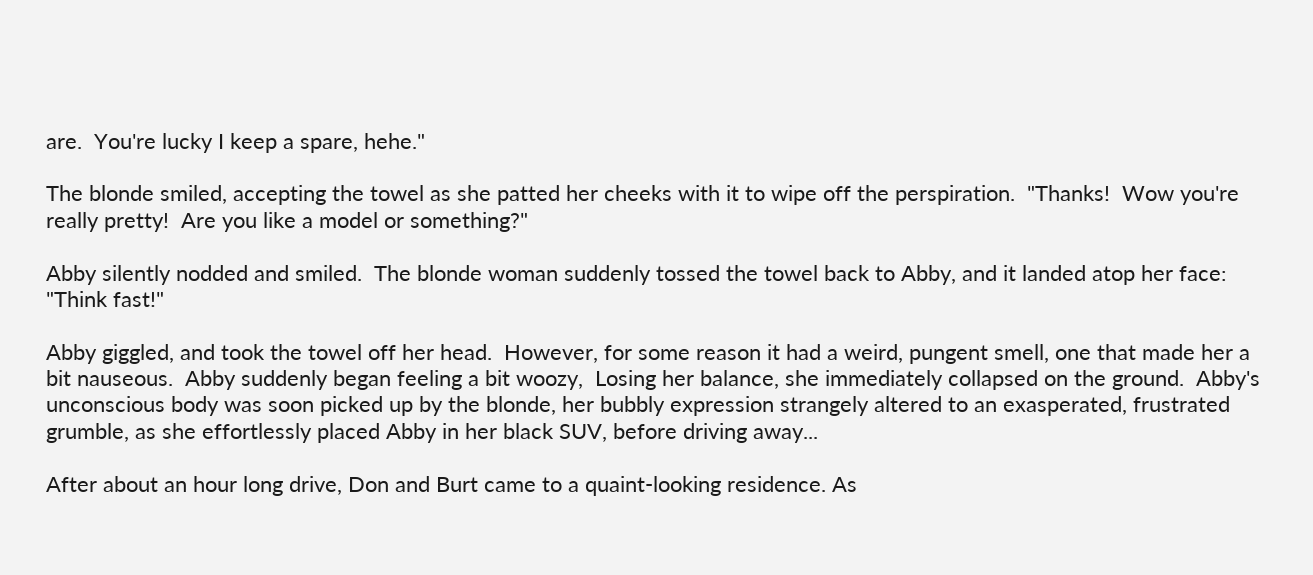are.  You're lucky I keep a spare, hehe."

The blonde smiled, accepting the towel as she patted her cheeks with it to wipe off the perspiration.  "Thanks!  Wow you're really pretty!  Are you like a model or something?"

Abby silently nodded and smiled.  The blonde woman suddenly tossed the towel back to Abby, and it landed atop her face: "Think fast!"

Abby giggled, and took the towel off her head.  However, for some reason it had a weird, pungent smell, one that made her a bit nauseous.  Abby suddenly began feeling a bit woozy,  Losing her balance, she immediately collapsed on the ground.  Abby's unconscious body was soon picked up by the blonde, her bubbly expression strangely altered to an exasperated, frustrated grumble, as she effortlessly placed Abby in her black SUV, before driving away...

After about an hour long drive, Don and Burt came to a quaint-looking residence. As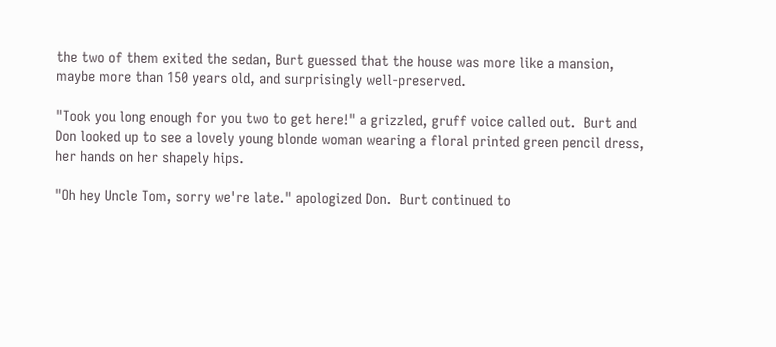the two of them exited the sedan, Burt guessed that the house was more like a mansion, maybe more than 150 years old, and surprisingly well-preserved.

"Took you long enough for you two to get here!" a grizzled, gruff voice called out.  Burt and Don looked up to see a lovely young blonde woman wearing a floral printed green pencil dress, her hands on her shapely hips.

"Oh hey Uncle Tom, sorry we're late." apologized Don.  Burt continued to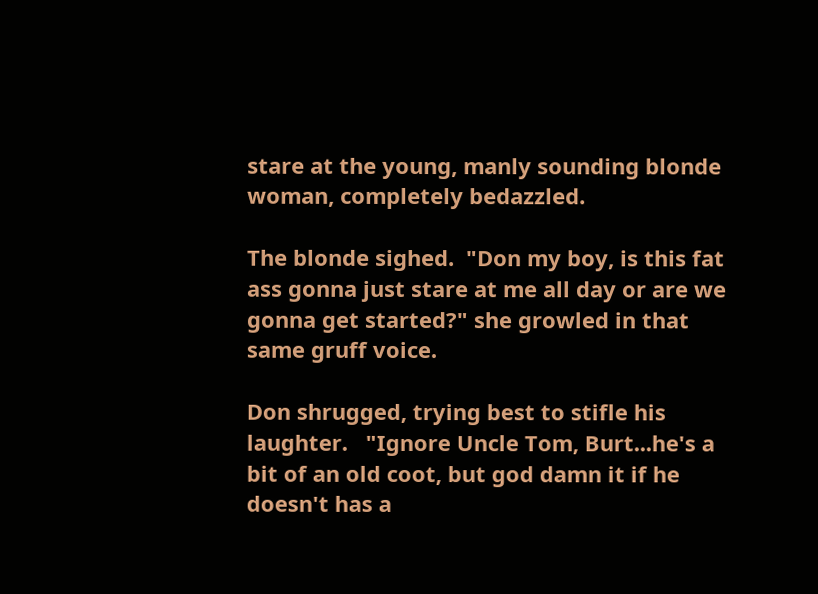stare at the young, manly sounding blonde woman, completely bedazzled.

The blonde sighed.  "Don my boy, is this fat ass gonna just stare at me all day or are we gonna get started?" she growled in that same gruff voice.

Don shrugged, trying best to stifle his laughter.   "Ignore Uncle Tom, Burt...he's a bit of an old coot, but god damn it if he doesn't has a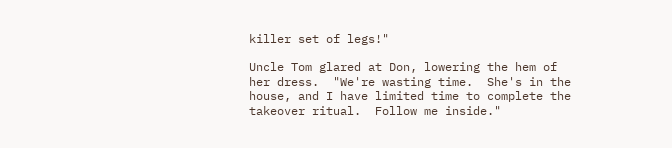killer set of legs!"

Uncle Tom glared at Don, lowering the hem of her dress.  "We're wasting time.  She's in the house, and I have limited time to complete the takeover ritual.  Follow me inside."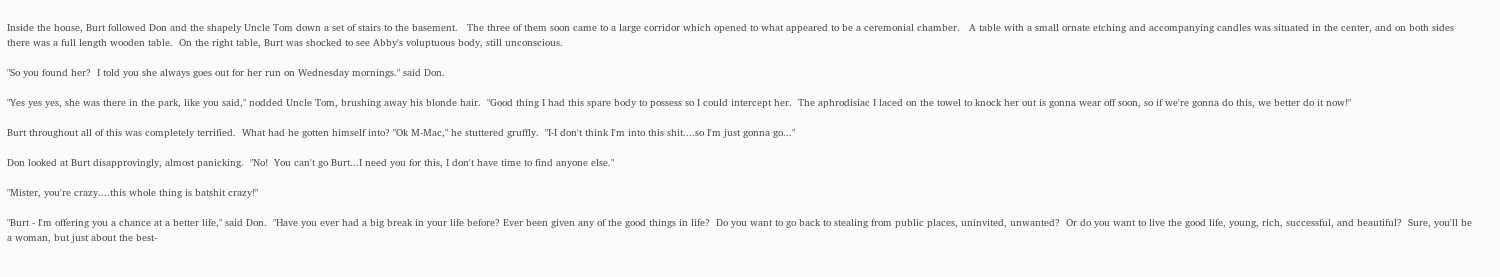Inside the house, Burt followed Don and the shapely Uncle Tom down a set of stairs to the basement.   The three of them soon came to a large corridor which opened to what appeared to be a ceremonial chamber.   A table with a small ornate etching and accompanying candles was situated in the center, and on both sides there was a full length wooden table.  On the right table, Burt was shocked to see Abby's voluptuous body, still unconscious.

"So you found her?  I told you she always goes out for her run on Wednesday mornings." said Don.

"Yes yes yes, she was there in the park, like you said," nodded Uncle Tom, brushing away his blonde hair.  "Good thing I had this spare body to possess so I could intercept her.  The aphrodisiac I laced on the towel to knock her out is gonna wear off soon, so if we're gonna do this, we better do it now!"

Burt throughout all of this was completely terrified.  What had he gotten himself into? "Ok M-Mac," he stuttered gruffly.  "I-I don't think I'm into this shit....so I'm just gonna go..."

Don looked at Burt disapprovingly, almost panicking.  "No!  You can't go Burt...I need you for this, I don't have time to find anyone else."

"Mister, you're crazy....this whole thing is batshit crazy!"

"Burt - I'm offering you a chance at a better life," said Don.  "Have you ever had a big break in your life before? Ever been given any of the good things in life?  Do you want to go back to stealing from public places, uninvited, unwanted?  Or do you want to live the good life, young, rich, successful, and beautiful?  Sure, you'll be a woman, but just about the best-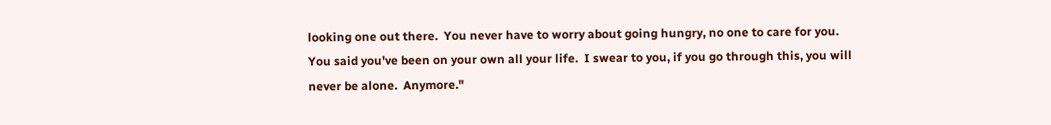looking one out there.  You never have to worry about going hungry, no one to care for you.  You said you've been on your own all your life.  I swear to you, if you go through this, you will never be alone.  Anymore."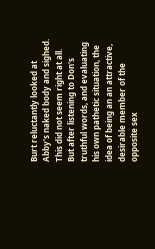Burt reluctantly looked at Abby's naked body and sighed.  This did not seem right at all.  But after listening to Don's truthful words, and evaluating his own pathetic situation, the idea of being an an attractive, desirable member of the opposite sex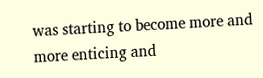was starting to become more and more enticing and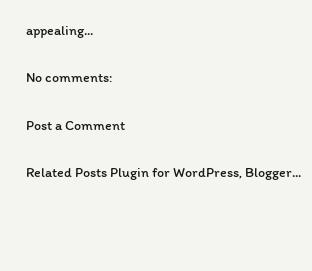appealing...

No comments:

Post a Comment

Related Posts Plugin for WordPress, Blogger...